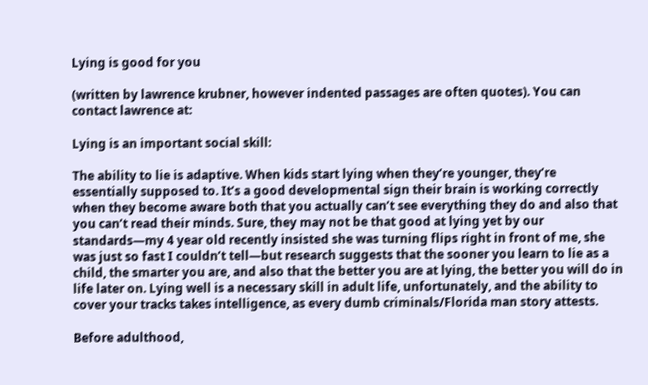Lying is good for you

(written by lawrence krubner, however indented passages are often quotes). You can contact lawrence at:

Lying is an important social skill:

The ability to lie is adaptive. When kids start lying when they’re younger, they’re essentially supposed to. It’s a good developmental sign their brain is working correctly when they become aware both that you actually can’t see everything they do and also that you can’t read their minds. Sure, they may not be that good at lying yet by our standards—my 4 year old recently insisted she was turning flips right in front of me, she was just so fast I couldn’t tell—but research suggests that the sooner you learn to lie as a child, the smarter you are, and also that the better you are at lying, the better you will do in life later on. Lying well is a necessary skill in adult life, unfortunately, and the ability to cover your tracks takes intelligence, as every dumb criminals/Florida man story attests.

Before adulthood,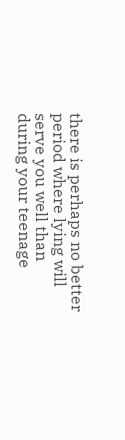there is perhaps no better period where lying will serve you well than during your teenage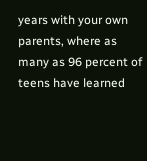years with your own parents, where as many as 96 percent of teens have learned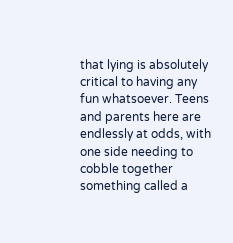that lying is absolutely critical to having any fun whatsoever. Teens and parents here are endlessly at odds, with one side needing to cobble together something called a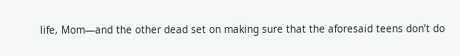life, Mom—and the other dead set on making sure that the aforesaid teens don’t do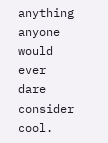anything anyone would ever dare consider cool.